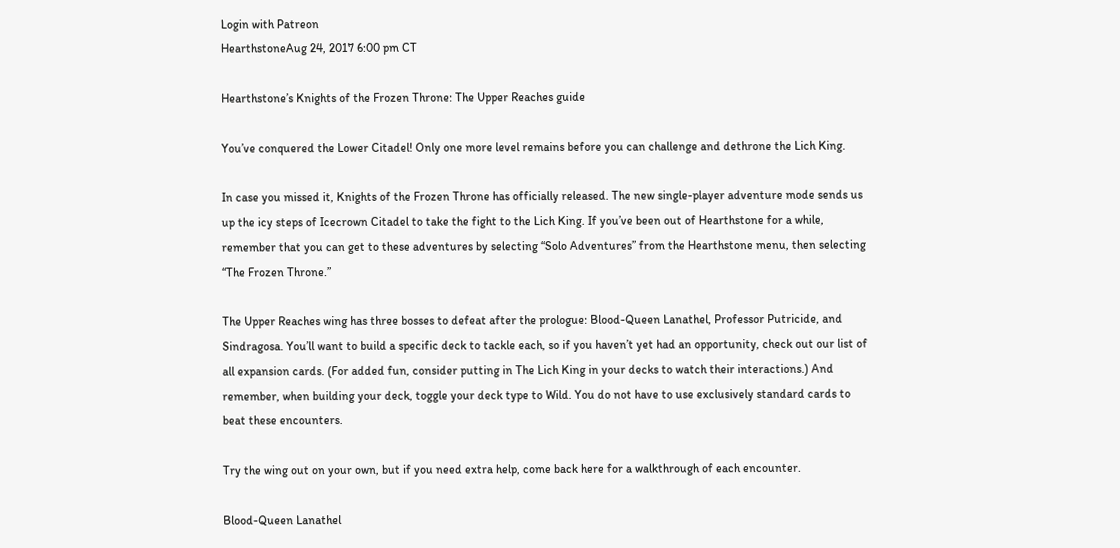Login with Patreon
HearthstoneAug 24, 2017 6:00 pm CT

Hearthstone’s Knights of the Frozen Throne: The Upper Reaches guide

You’ve conquered the Lower Citadel! Only one more level remains before you can challenge and dethrone the Lich King.

In case you missed it, Knights of the Frozen Throne has officially released. The new single-player adventure mode sends us up the icy steps of Icecrown Citadel to take the fight to the Lich King. If you’ve been out of Hearthstone for a while, remember that you can get to these adventures by selecting “Solo Adventures” from the Hearthstone menu, then selecting “The Frozen Throne.”

The Upper Reaches wing has three bosses to defeat after the prologue: Blood-Queen Lanathel, Professor Putricide, and Sindragosa. You’ll want to build a specific deck to tackle each, so if you haven’t yet had an opportunity, check out our list of all expansion cards. (For added fun, consider putting in The Lich King in your decks to watch their interactions.) And remember, when building your deck, toggle your deck type to Wild. You do not have to use exclusively standard cards to beat these encounters.

Try the wing out on your own, but if you need extra help, come back here for a walkthrough of each encounter.

Blood-Queen Lanathel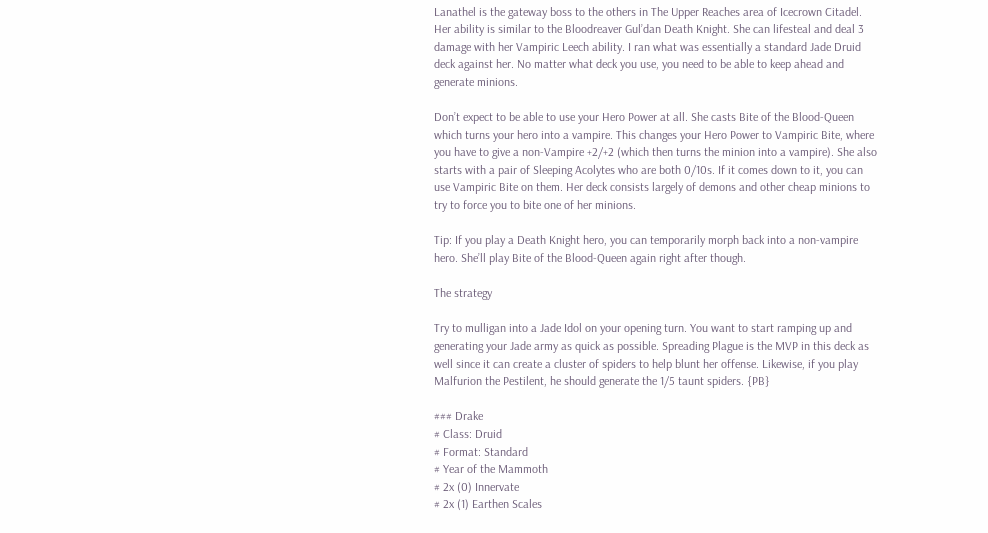Lanathel is the gateway boss to the others in The Upper Reaches area of Icecrown Citadel. Her ability is similar to the Bloodreaver Gul’dan Death Knight. She can lifesteal and deal 3 damage with her Vampiric Leech ability. I ran what was essentially a standard Jade Druid deck against her. No matter what deck you use, you need to be able to keep ahead and generate minions.

Don’t expect to be able to use your Hero Power at all. She casts Bite of the Blood-Queen which turns your hero into a vampire. This changes your Hero Power to Vampiric Bite, where you have to give a non-Vampire +2/+2 (which then turns the minion into a vampire). She also starts with a pair of Sleeping Acolytes who are both 0/10s. If it comes down to it, you can use Vampiric Bite on them. Her deck consists largely of demons and other cheap minions to try to force you to bite one of her minions.

Tip: If you play a Death Knight hero, you can temporarily morph back into a non-vampire hero. She’ll play Bite of the Blood-Queen again right after though.

The strategy

Try to mulligan into a Jade Idol on your opening turn. You want to start ramping up and generating your Jade army as quick as possible. Spreading Plague is the MVP in this deck as well since it can create a cluster of spiders to help blunt her offense. Likewise, if you play Malfurion the Pestilent, he should generate the 1/5 taunt spiders. {PB}

### Drake
# Class: Druid
# Format: Standard
# Year of the Mammoth
# 2x (0) Innervate
# 2x (1) Earthen Scales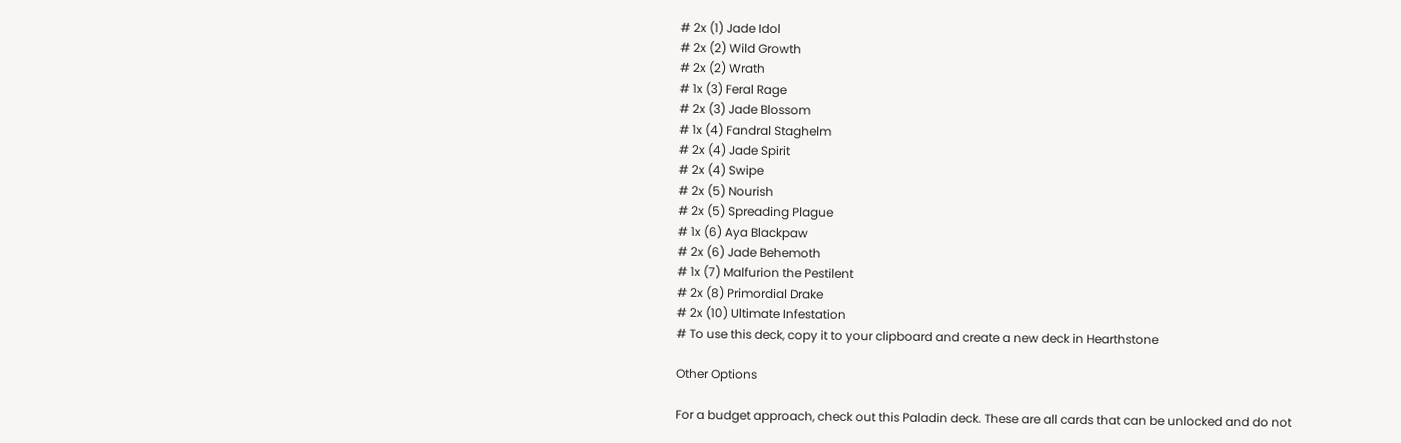# 2x (1) Jade Idol
# 2x (2) Wild Growth
# 2x (2) Wrath
# 1x (3) Feral Rage
# 2x (3) Jade Blossom
# 1x (4) Fandral Staghelm
# 2x (4) Jade Spirit
# 2x (4) Swipe
# 2x (5) Nourish
# 2x (5) Spreading Plague
# 1x (6) Aya Blackpaw
# 2x (6) Jade Behemoth
# 1x (7) Malfurion the Pestilent
# 2x (8) Primordial Drake
# 2x (10) Ultimate Infestation
# To use this deck, copy it to your clipboard and create a new deck in Hearthstone

Other Options

For a budget approach, check out this Paladin deck. These are all cards that can be unlocked and do not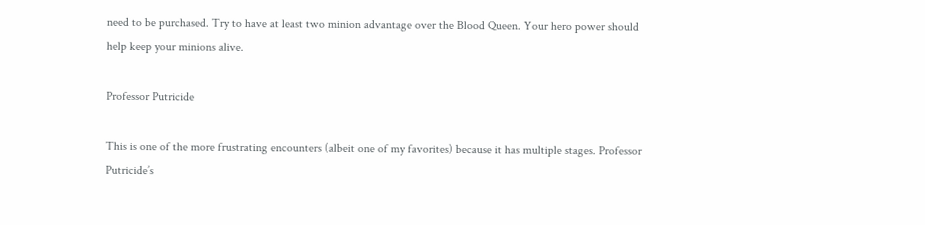need to be purchased. Try to have at least two minion advantage over the Blood Queen. Your hero power should help keep your minions alive.

Professor Putricide

This is one of the more frustrating encounters (albeit one of my favorites) because it has multiple stages. Professor Putricide’s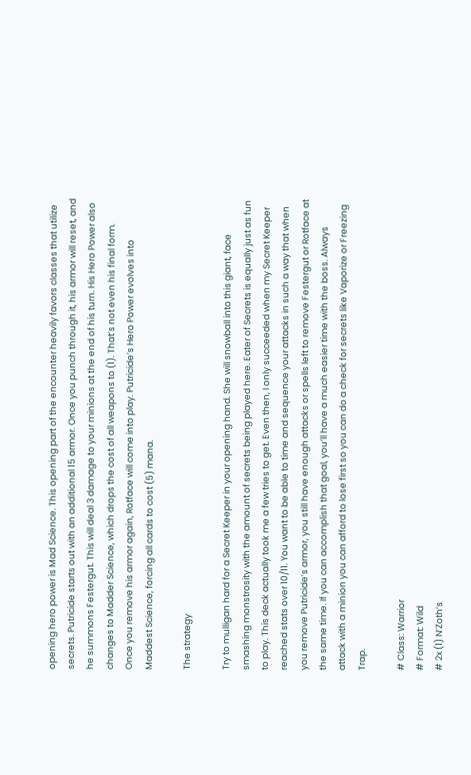opening hero power is Mad Science. This opening part of the encounter heavily favors classes that utilize secrets. Putricide starts out with an additional 15 armor. Once you punch through it, his armor will reset, and he summons Festergut. This will deal 3 damage to your minions at the end of his turn. His Hero Power also changes to Madder Science, which drops the cost of all weapons to (1). That’s not even his final form. Once you remove his armor again, Rotface will come into play. Putricide’s Hero Power evolves into Maddest Science, forcing all cards to cost (5) mana.

The strategy

Try to mulligan hard for a Secret Keeper in your opening hand. She will snowball into this giant, face smashing monstrosity with the amount of secrets being played here. Eater of Secrets is equally just as fun to play. This deck actually took me a few tries to get. Even then, I only succeeded when my Secret Keeper reached stats over 10/11. You want to be able to time and sequence your attacks in such a way that when you remove Putricide’s armor, you still have enough attacks or spells left to remove Festergut or Rotface at the same time. If you can accomplish that goal, you’ll have a much easier time with the boss. Always attack with a minion you can afford to lose first so you can do a check for secrets like Vaporize or Freezing Trap.

# Class: Warrior
# Format: Wild
# 2x (1) N’Zoth’s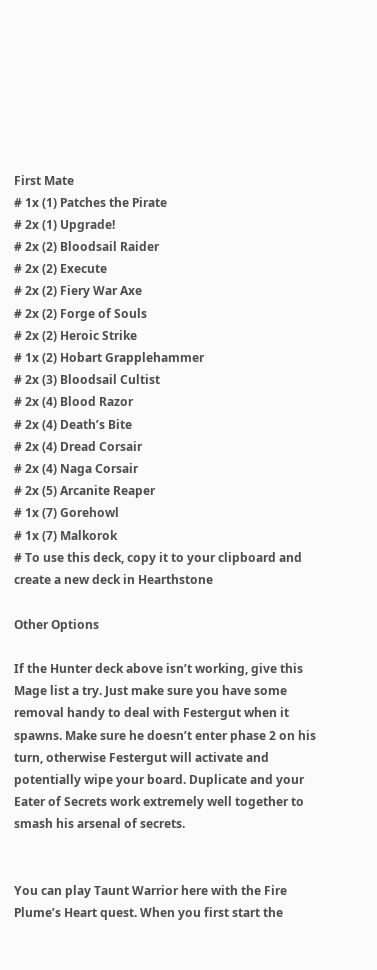First Mate
# 1x (1) Patches the Pirate
# 2x (1) Upgrade!
# 2x (2) Bloodsail Raider
# 2x (2) Execute
# 2x (2) Fiery War Axe
# 2x (2) Forge of Souls
# 2x (2) Heroic Strike
# 1x (2) Hobart Grapplehammer
# 2x (3) Bloodsail Cultist
# 2x (4) Blood Razor
# 2x (4) Death’s Bite
# 2x (4) Dread Corsair
# 2x (4) Naga Corsair
# 2x (5) Arcanite Reaper
# 1x (7) Gorehowl
# 1x (7) Malkorok
# To use this deck, copy it to your clipboard and create a new deck in Hearthstone

Other Options

If the Hunter deck above isn’t working, give this Mage list a try. Just make sure you have some removal handy to deal with Festergut when it spawns. Make sure he doesn’t enter phase 2 on his turn, otherwise Festergut will activate and potentially wipe your board. Duplicate and your Eater of Secrets work extremely well together to smash his arsenal of secrets.


You can play Taunt Warrior here with the Fire Plume’s Heart quest. When you first start the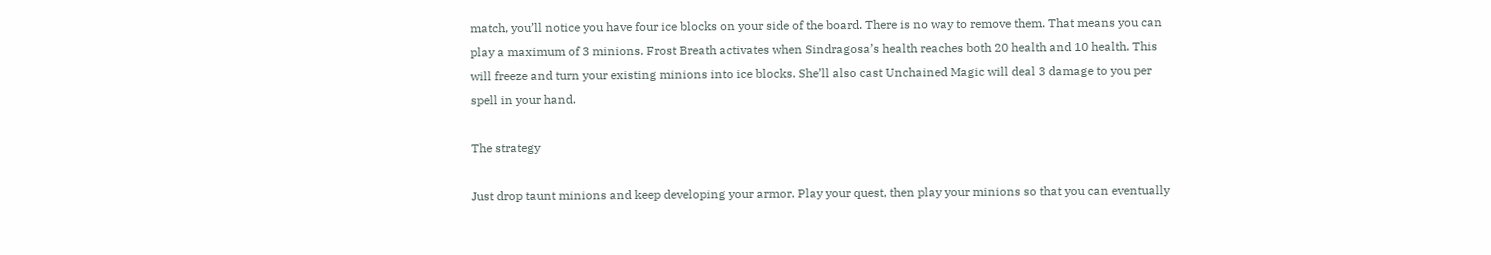match, you’ll notice you have four ice blocks on your side of the board. There is no way to remove them. That means you can play a maximum of 3 minions. Frost Breath activates when Sindragosa’s health reaches both 20 health and 10 health. This will freeze and turn your existing minions into ice blocks. She’ll also cast Unchained Magic will deal 3 damage to you per spell in your hand.

The strategy

Just drop taunt minions and keep developing your armor. Play your quest, then play your minions so that you can eventually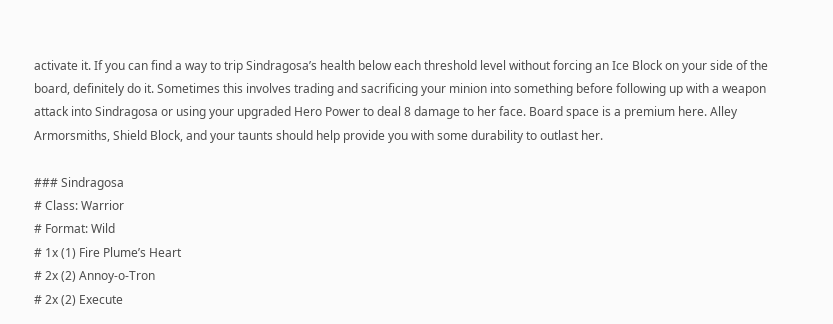activate it. If you can find a way to trip Sindragosa’s health below each threshold level without forcing an Ice Block on your side of the board, definitely do it. Sometimes this involves trading and sacrificing your minion into something before following up with a weapon attack into Sindragosa or using your upgraded Hero Power to deal 8 damage to her face. Board space is a premium here. Alley Armorsmiths, Shield Block, and your taunts should help provide you with some durability to outlast her.

### Sindragosa
# Class: Warrior
# Format: Wild
# 1x (1) Fire Plume’s Heart
# 2x (2) Annoy-o-Tron
# 2x (2) Execute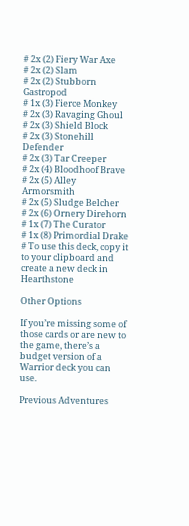# 2x (2) Fiery War Axe
# 2x (2) Slam
# 2x (2) Stubborn Gastropod
# 1x (3) Fierce Monkey
# 2x (3) Ravaging Ghoul
# 2x (3) Shield Block
# 2x (3) Stonehill Defender
# 2x (3) Tar Creeper
# 2x (4) Bloodhoof Brave
# 2x (5) Alley Armorsmith
# 2x (5) Sludge Belcher
# 2x (6) Ornery Direhorn
# 1x (7) The Curator
# 1x (8) Primordial Drake
# To use this deck, copy it to your clipboard and create a new deck in Hearthstone

Other Options

If you’re missing some of those cards or are new to the game, there’s a budget version of a Warrior deck you can use.

Previous Adventures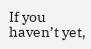If you haven’t yet,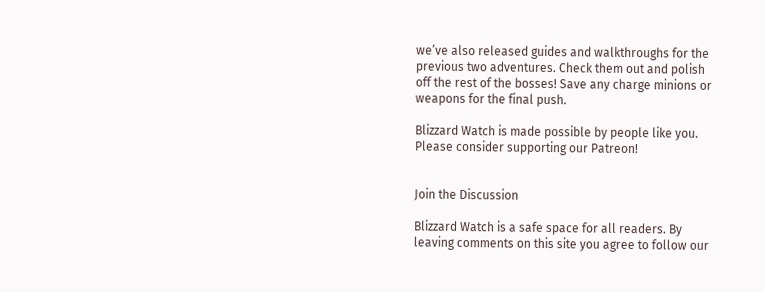we’ve also released guides and walkthroughs for the previous two adventures. Check them out and polish off the rest of the bosses! Save any charge minions or weapons for the final push.

Blizzard Watch is made possible by people like you.
Please consider supporting our Patreon!


Join the Discussion

Blizzard Watch is a safe space for all readers. By leaving comments on this site you agree to follow our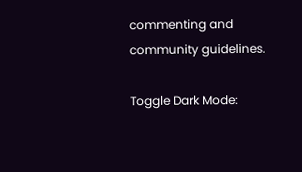commenting and community guidelines.

Toggle Dark Mode: